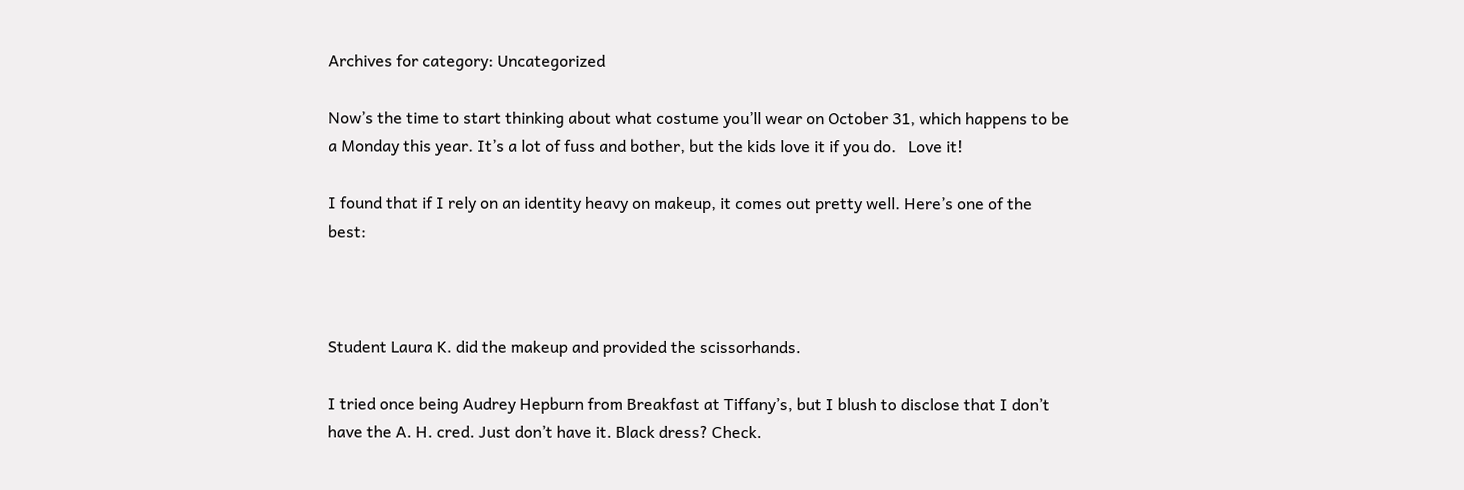Archives for category: Uncategorized

Now’s the time to start thinking about what costume you’ll wear on October 31, which happens to be a Monday this year. It’s a lot of fuss and bother, but the kids love it if you do.   Love it!

I found that if I rely on an identity heavy on makeup, it comes out pretty well. Here’s one of the best:



Student Laura K. did the makeup and provided the scissorhands.

I tried once being Audrey Hepburn from Breakfast at Tiffany’s, but I blush to disclose that I don’t have the A. H. cred. Just don’t have it. Black dress? Check.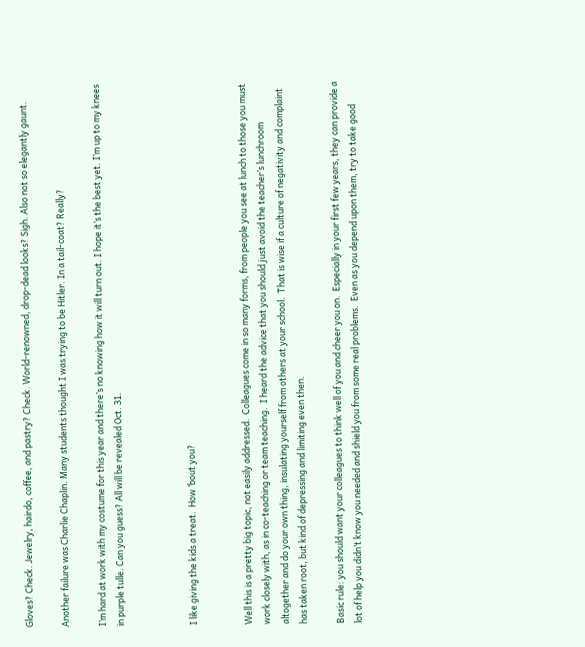Gloves? Check. Jewelry, hairdo, coffee, and pastry? Check. World-renowned, drop-dead looks? Sigh. Also not so elegantly gaunt.

Another failure was Charlie Chaplin. Many students thought I was trying to be Hitler. In a tail-coat? Really?

I’m hard at work with my costume for this year and there’s no knowing how it will turn out. I hope it’s the best yet. I’m up to my knees in purple tulle. Can you guess? All will be revealed Oct. 31.



I like giving the kids a treat.  How ’bout you?


Well this is a pretty big topic, not easily addressed.  Colleagues come in so many forms, from people you see at lunch to those you must work closely with, as in co-teaching or team teaching.  I heard the advice that you should just avoid the teacher’s lunchroom altogether and do your own thing, insulating yourself from others at your school.  That is wise if a culture of negativity and complaint has taken root, but kind of depressing and limiting even then.

Basic rule: you should want your colleagues to think well of you and cheer you on.  Especially in your first few years, they can provide a lot of help you didn’t know you needed and shield you from some real problems.  Even as you depend upon them, try to take good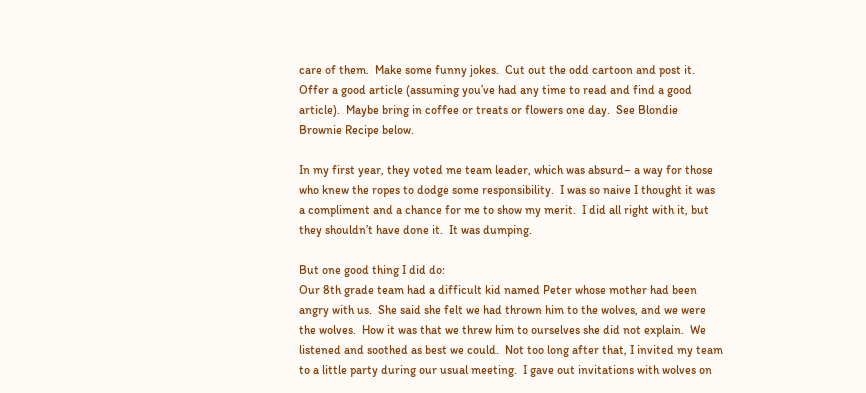care of them.  Make some funny jokes.  Cut out the odd cartoon and post it.  Offer a good article (assuming you’ve had any time to read and find a good article).  Maybe bring in coffee or treats or flowers one day.  See Blondie Brownie Recipe below.

In my first year, they voted me team leader, which was absurd– a way for those who knew the ropes to dodge some responsibility.  I was so naive I thought it was a compliment and a chance for me to show my merit.  I did all right with it, but they shouldn’t have done it.  It was dumping.

But one good thing I did do:
Our 8th grade team had a difficult kid named Peter whose mother had been angry with us.  She said she felt we had thrown him to the wolves, and we were the wolves.  How it was that we threw him to ourselves she did not explain.  We listened and soothed as best we could.  Not too long after that, I invited my team to a little party during our usual meeting.  I gave out invitations with wolves on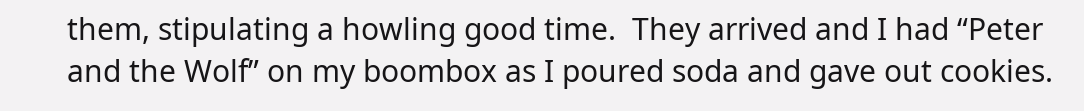them, stipulating a howling good time.  They arrived and I had “Peter and the Wolf” on my boombox as I poured soda and gave out cookies.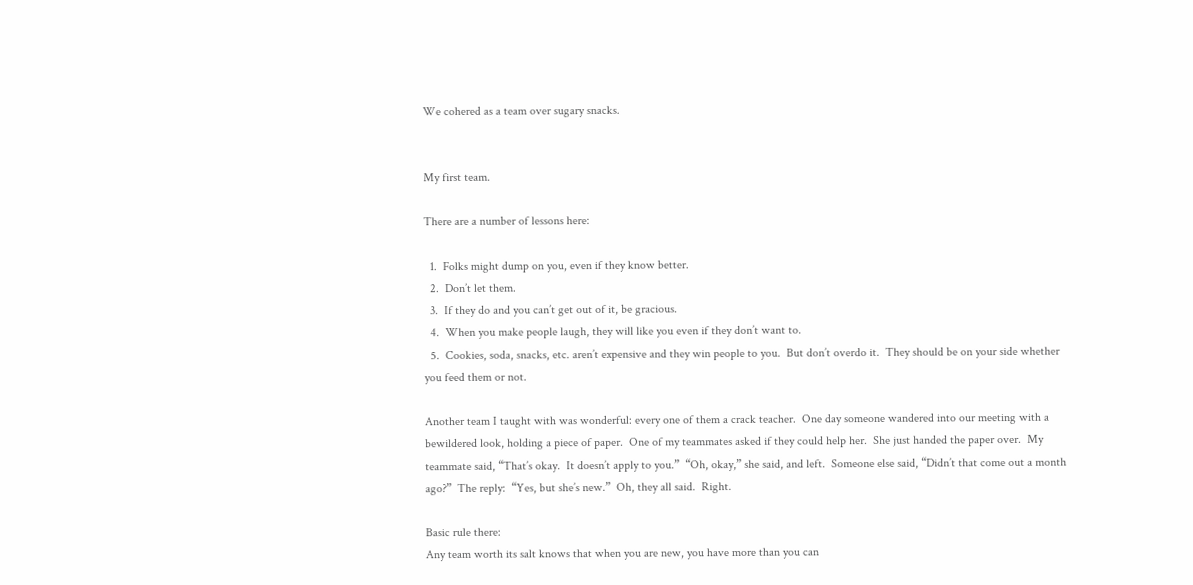We cohered as a team over sugary snacks.


My first team.

There are a number of lessons here:

  1.  Folks might dump on you, even if they know better.
  2.  Don’t let them.
  3.  If they do and you can’t get out of it, be gracious.
  4.  When you make people laugh, they will like you even if they don’t want to.
  5.  Cookies, soda, snacks, etc. aren’t expensive and they win people to you.  But don’t overdo it.  They should be on your side whether you feed them or not.

Another team I taught with was wonderful: every one of them a crack teacher.  One day someone wandered into our meeting with a bewildered look, holding a piece of paper.  One of my teammates asked if they could help her.  She just handed the paper over.  My teammate said, “That’s okay.  It doesn’t apply to you.”  “Oh, okay,” she said, and left.  Someone else said, “Didn’t that come out a month ago?”  The reply:  “Yes, but she’s new.”  Oh, they all said.  Right.

Basic rule there:
Any team worth its salt knows that when you are new, you have more than you can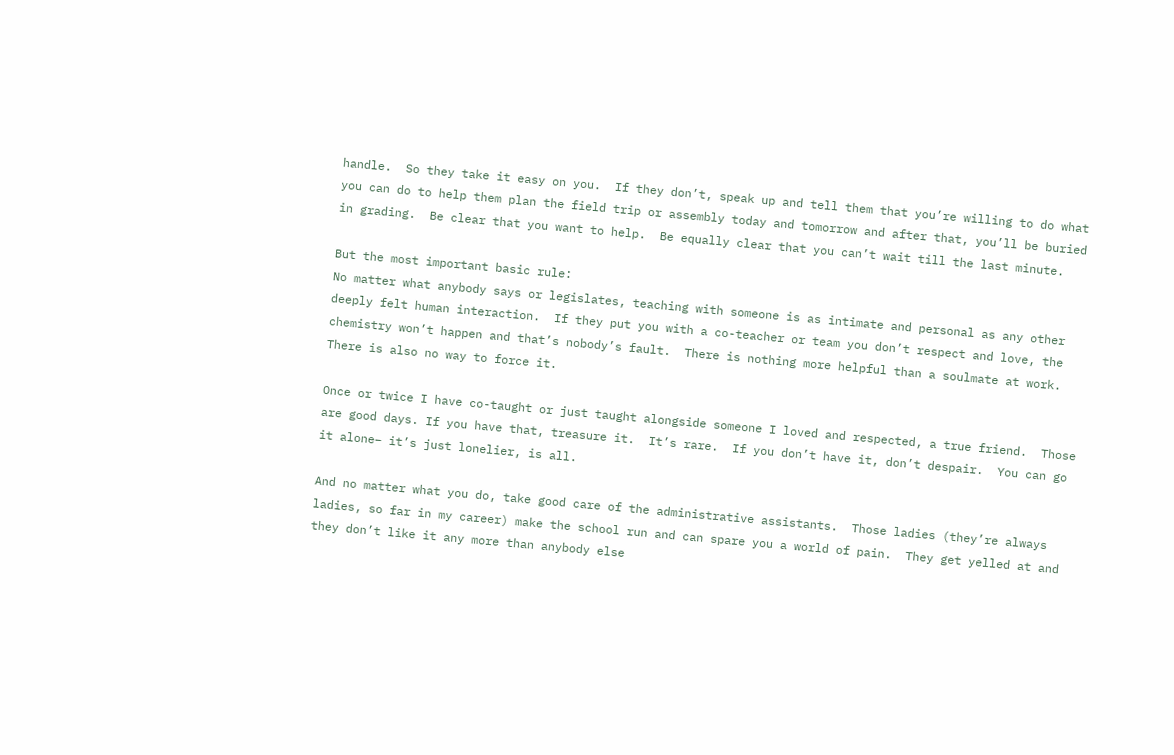handle.  So they take it easy on you.  If they don’t, speak up and tell them that you’re willing to do what you can do to help them plan the field trip or assembly today and tomorrow and after that, you’ll be buried in grading.  Be clear that you want to help.  Be equally clear that you can’t wait till the last minute.

But the most important basic rule:
No matter what anybody says or legislates, teaching with someone is as intimate and personal as any other deeply felt human interaction.  If they put you with a co-teacher or team you don’t respect and love, the chemistry won’t happen and that’s nobody’s fault.  There is nothing more helpful than a soulmate at work.  There is also no way to force it.

Once or twice I have co-taught or just taught alongside someone I loved and respected, a true friend.  Those are good days. If you have that, treasure it.  It’s rare.  If you don’t have it, don’t despair.  You can go it alone– it’s just lonelier, is all.

And no matter what you do, take good care of the administrative assistants.  Those ladies (they’re always ladies, so far in my career) make the school run and can spare you a world of pain.  They get yelled at and they don’t like it any more than anybody else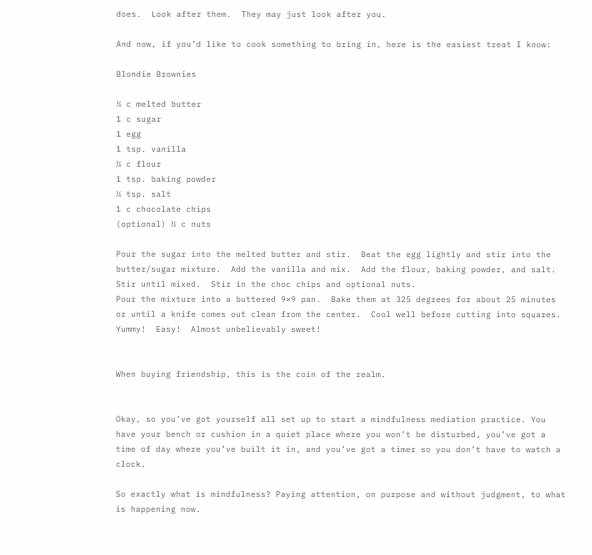does.  Look after them.  They may just look after you.

And now, if you’d like to cook something to bring in, here is the easiest treat I know:

Blondie Brownies

¼ c melted butter
1 c sugar
1 egg
1 tsp. vanilla
¾ c flour
1 tsp. baking powder
¼ tsp. salt
1 c chocolate chips
(optional) ½ c nuts

Pour the sugar into the melted butter and stir.  Beat the egg lightly and stir into the butter/sugar mixture.  Add the vanilla and mix.  Add the flour, baking powder, and salt.  Stir until mixed.  Stir in the choc chips and optional nuts.
Pour the mixture into a buttered 9×9 pan.  Bake them at 325 degrees for about 25 minutes or until a knife comes out clean from the center.  Cool well before cutting into squares.  Yummy!  Easy!  Almost unbelievably sweet!


When buying friendship, this is the coin of the realm.


Okay, so you’ve got yourself all set up to start a mindfulness mediation practice. You have your bench or cushion in a quiet place where you won’t be disturbed, you’ve got a time of day where you’ve built it in, and you’ve got a timer so you don’t have to watch a clock.

So exactly what is mindfulness? Paying attention, on purpose and without judgment, to what is happening now.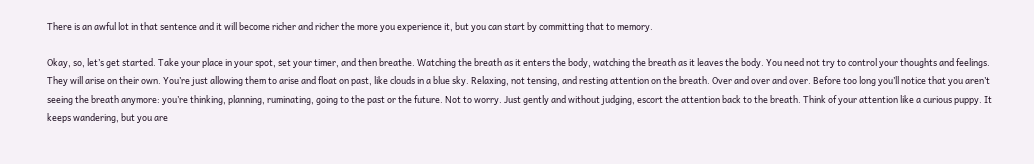There is an awful lot in that sentence and it will become richer and richer the more you experience it, but you can start by committing that to memory.

Okay, so, let’s get started. Take your place in your spot, set your timer, and then breathe. Watching the breath as it enters the body, watching the breath as it leaves the body. You need not try to control your thoughts and feelings. They will arise on their own. You’re just allowing them to arise and float on past, like clouds in a blue sky. Relaxing, not tensing, and resting attention on the breath. Over and over and over. Before too long you’ll notice that you aren’t seeing the breath anymore: you’re thinking, planning, ruminating, going to the past or the future. Not to worry. Just gently and without judging, escort the attention back to the breath. Think of your attention like a curious puppy. It keeps wandering, but you are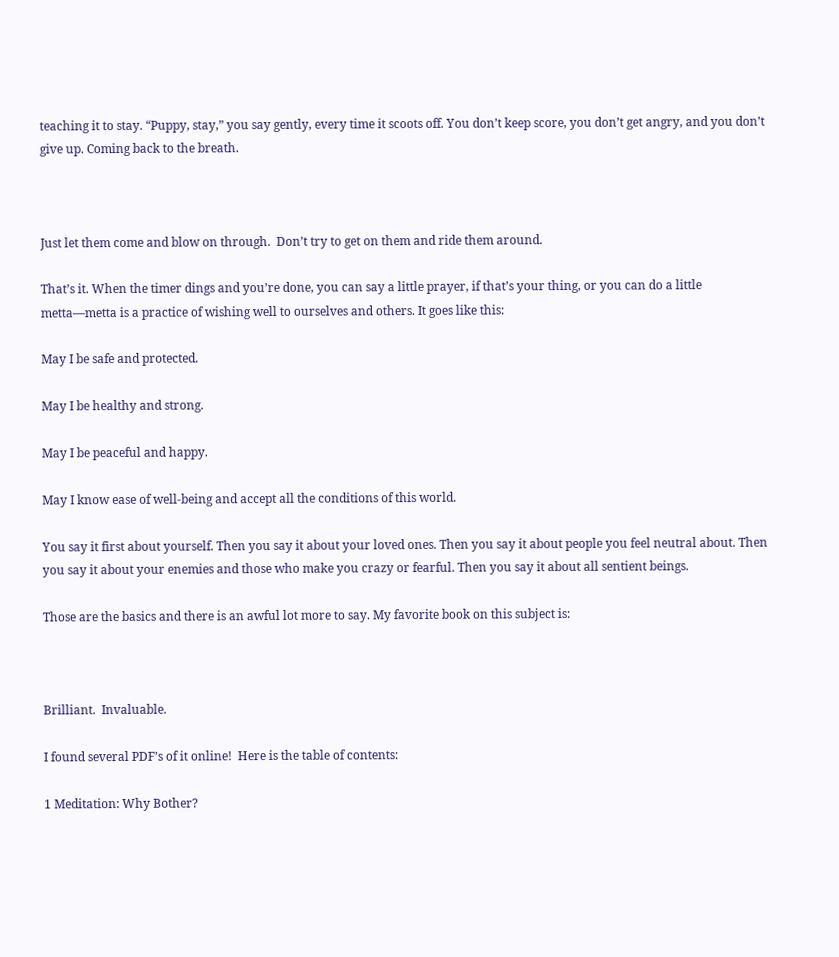teaching it to stay. “Puppy, stay,” you say gently, every time it scoots off. You don’t keep score, you don’t get angry, and you don’t give up. Coming back to the breath.



Just let them come and blow on through.  Don’t try to get on them and ride them around.

That’s it. When the timer dings and you’re done, you can say a little prayer, if that’s your thing, or you can do a little metta—metta is a practice of wishing well to ourselves and others. It goes like this:

May I be safe and protected.

May I be healthy and strong.

May I be peaceful and happy.

May I know ease of well-being and accept all the conditions of this world.

You say it first about yourself. Then you say it about your loved ones. Then you say it about people you feel neutral about. Then you say it about your enemies and those who make you crazy or fearful. Then you say it about all sentient beings.

Those are the basics and there is an awful lot more to say. My favorite book on this subject is:



Brilliant.  Invaluable.

I found several PDF’s of it online!  Here is the table of contents:

1 Meditation: Why Bother?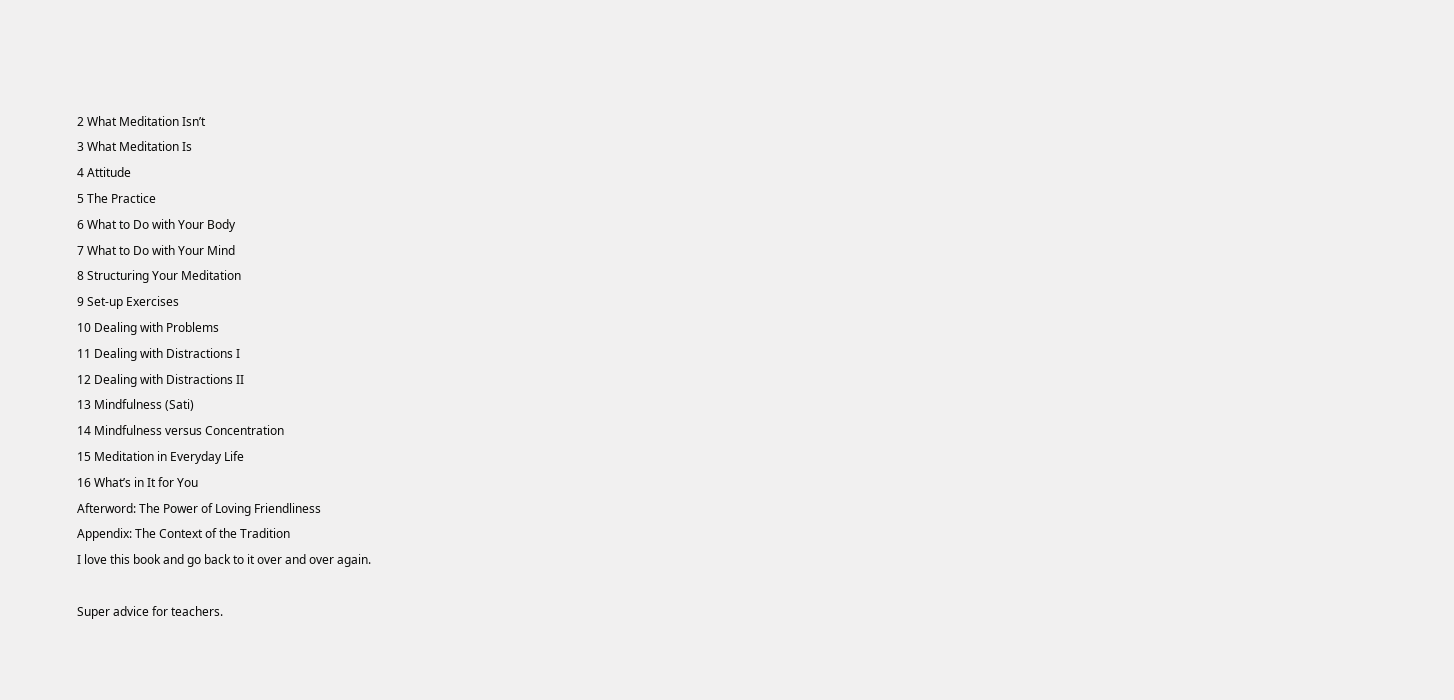2 What Meditation Isn’t
3 What Meditation Is
4 Attitude
5 The Practice
6 What to Do with Your Body
7 What to Do with Your Mind
8 Structuring Your Meditation
9 Set-up Exercises
10 Dealing with Problems
11 Dealing with Distractions I
12 Dealing with Distractions II
13 Mindfulness (Sati)
14 Mindfulness versus Concentration
15 Meditation in Everyday Life
16 What’s in It for You
Afterword: The Power of Loving Friendliness
Appendix: The Context of the Tradition
I love this book and go back to it over and over again.

Super advice for teachers.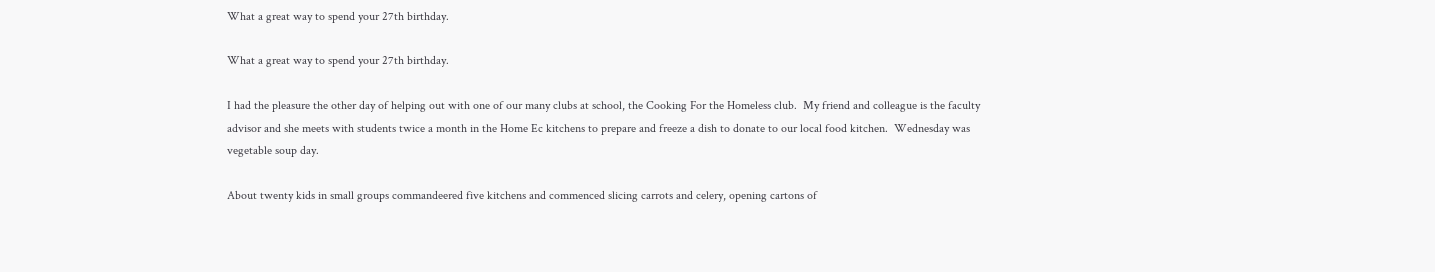What a great way to spend your 27th birthday.

What a great way to spend your 27th birthday.

I had the pleasure the other day of helping out with one of our many clubs at school, the Cooking For the Homeless club.  My friend and colleague is the faculty advisor and she meets with students twice a month in the Home Ec kitchens to prepare and freeze a dish to donate to our local food kitchen.  Wednesday was vegetable soup day.

About twenty kids in small groups commandeered five kitchens and commenced slicing carrots and celery, opening cartons of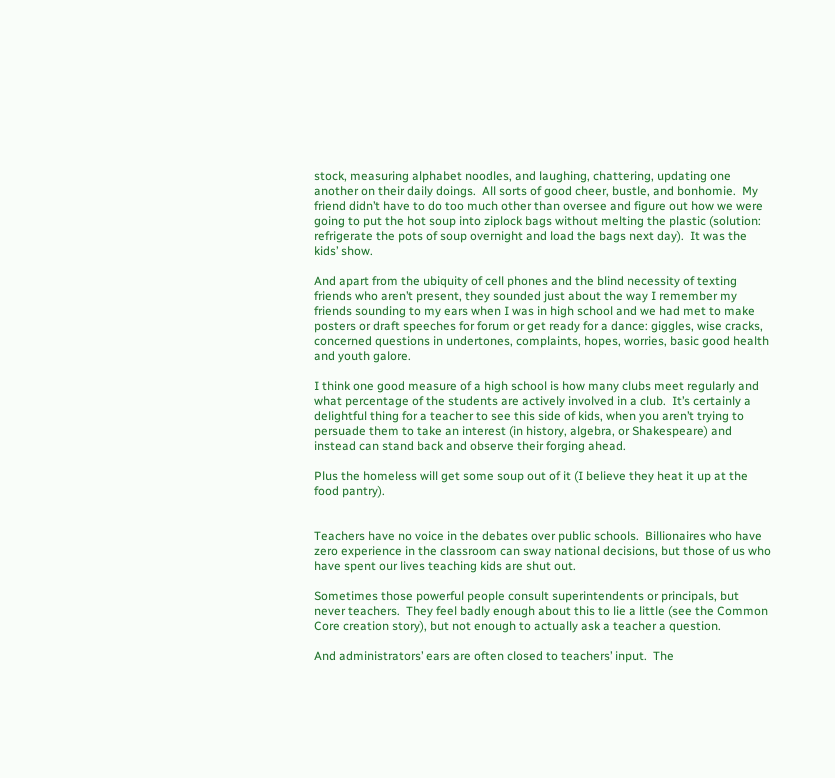stock, measuring alphabet noodles, and laughing, chattering, updating one another on their daily doings.  All sorts of good cheer, bustle, and bonhomie.  My friend didn’t have to do too much other than oversee and figure out how we were going to put the hot soup into ziplock bags without melting the plastic (solution: refrigerate the pots of soup overnight and load the bags next day).  It was the kids’ show.

And apart from the ubiquity of cell phones and the blind necessity of texting friends who aren’t present, they sounded just about the way I remember my friends sounding to my ears when I was in high school and we had met to make posters or draft speeches for forum or get ready for a dance: giggles, wise cracks, concerned questions in undertones, complaints, hopes, worries, basic good health and youth galore.

I think one good measure of a high school is how many clubs meet regularly and what percentage of the students are actively involved in a club.  It’s certainly a delightful thing for a teacher to see this side of kids, when you aren’t trying to persuade them to take an interest (in history, algebra, or Shakespeare) and instead can stand back and observe their forging ahead.

Plus the homeless will get some soup out of it (I believe they heat it up at the food pantry).


Teachers have no voice in the debates over public schools.  Billionaires who have zero experience in the classroom can sway national decisions, but those of us who have spent our lives teaching kids are shut out.

Sometimes those powerful people consult superintendents or principals, but never teachers.  They feel badly enough about this to lie a little (see the Common Core creation story), but not enough to actually ask a teacher a question.

And administrators’ ears are often closed to teachers’ input.  The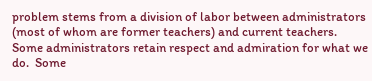problem stems from a division of labor between administrators (most of whom are former teachers) and current teachers.  Some administrators retain respect and admiration for what we do.  Some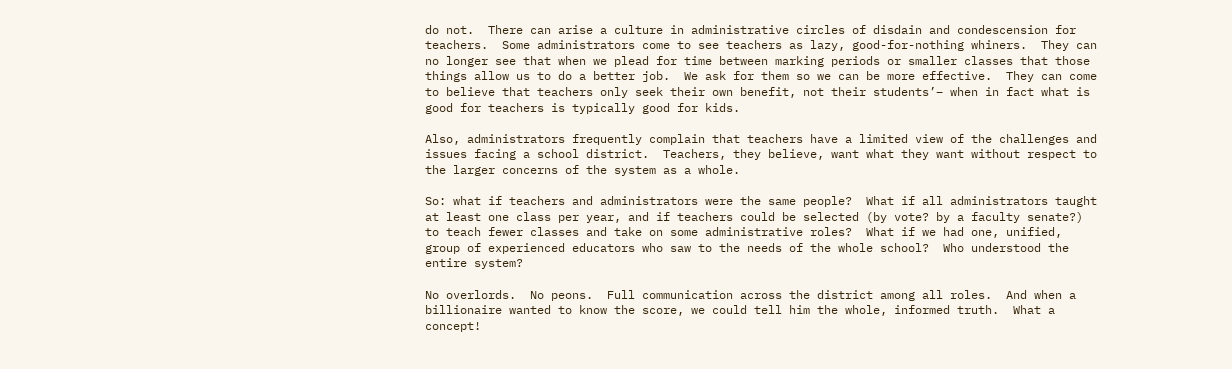do not.  There can arise a culture in administrative circles of disdain and condescension for teachers.  Some administrators come to see teachers as lazy, good-for-nothing whiners.  They can no longer see that when we plead for time between marking periods or smaller classes that those things allow us to do a better job.  We ask for them so we can be more effective.  They can come to believe that teachers only seek their own benefit, not their students’– when in fact what is good for teachers is typically good for kids.

Also, administrators frequently complain that teachers have a limited view of the challenges and issues facing a school district.  Teachers, they believe, want what they want without respect to the larger concerns of the system as a whole.

So: what if teachers and administrators were the same people?  What if all administrators taught at least one class per year, and if teachers could be selected (by vote? by a faculty senate?) to teach fewer classes and take on some administrative roles?  What if we had one, unified, group of experienced educators who saw to the needs of the whole school?  Who understood the entire system?

No overlords.  No peons.  Full communication across the district among all roles.  And when a billionaire wanted to know the score, we could tell him the whole, informed truth.  What a concept!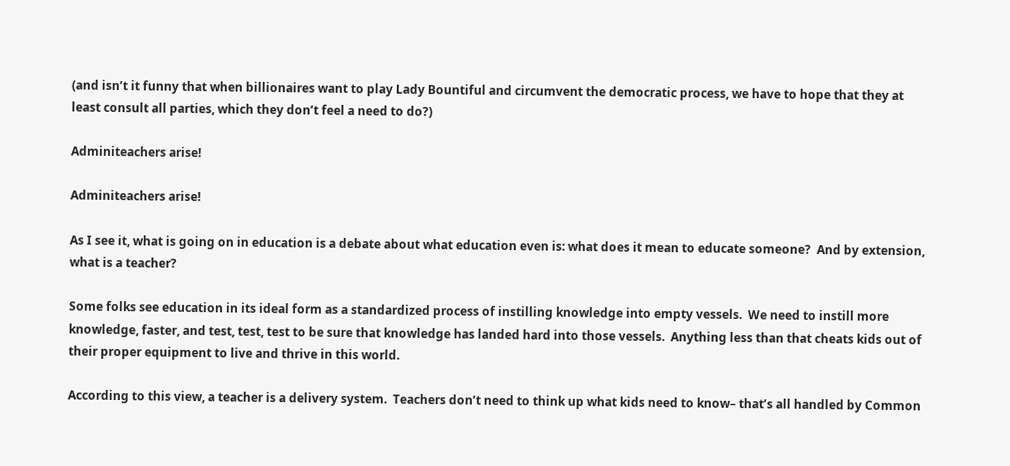(and isn’t it funny that when billionaires want to play Lady Bountiful and circumvent the democratic process, we have to hope that they at least consult all parties, which they don’t feel a need to do?)

Adminiteachers arise!

Adminiteachers arise!

As I see it, what is going on in education is a debate about what education even is: what does it mean to educate someone?  And by extension, what is a teacher?

Some folks see education in its ideal form as a standardized process of instilling knowledge into empty vessels.  We need to instill more knowledge, faster, and test, test, test to be sure that knowledge has landed hard into those vessels.  Anything less than that cheats kids out of their proper equipment to live and thrive in this world.

According to this view, a teacher is a delivery system.  Teachers don’t need to think up what kids need to know– that’s all handled by Common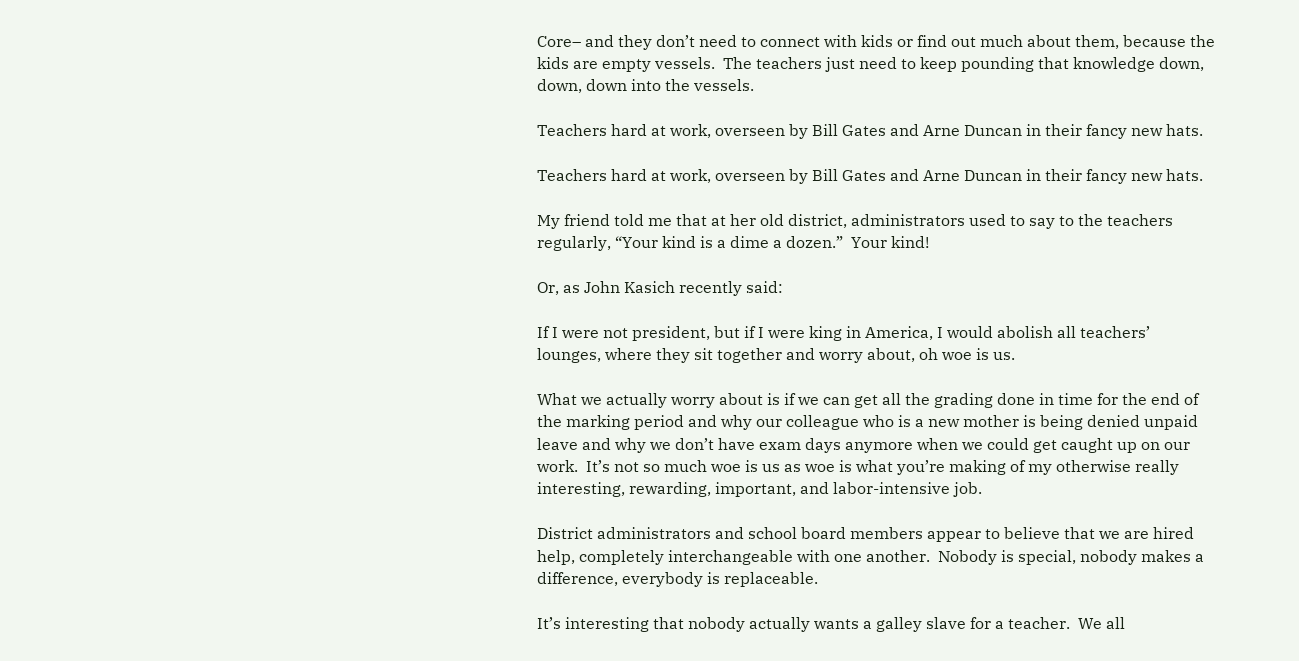Core– and they don’t need to connect with kids or find out much about them, because the kids are empty vessels.  The teachers just need to keep pounding that knowledge down, down, down into the vessels.

Teachers hard at work, overseen by Bill Gates and Arne Duncan in their fancy new hats.

Teachers hard at work, overseen by Bill Gates and Arne Duncan in their fancy new hats.

My friend told me that at her old district, administrators used to say to the teachers regularly, “Your kind is a dime a dozen.”  Your kind!

Or, as John Kasich recently said:

If I were not president, but if I were king in America, I would abolish all teachers’ lounges, where they sit together and worry about, oh woe is us.

What we actually worry about is if we can get all the grading done in time for the end of the marking period and why our colleague who is a new mother is being denied unpaid leave and why we don’t have exam days anymore when we could get caught up on our work.  It’s not so much woe is us as woe is what you’re making of my otherwise really interesting, rewarding, important, and labor-intensive job.

District administrators and school board members appear to believe that we are hired help, completely interchangeable with one another.  Nobody is special, nobody makes a difference, everybody is replaceable.

It’s interesting that nobody actually wants a galley slave for a teacher.  We all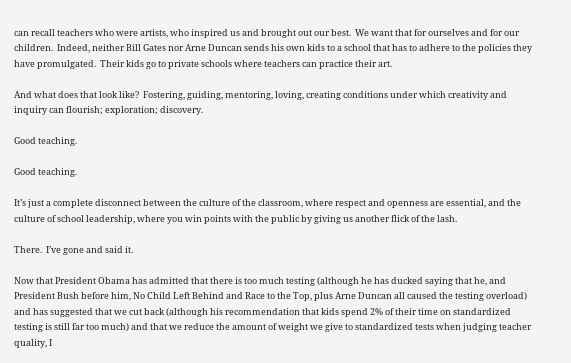can recall teachers who were artists, who inspired us and brought out our best.  We want that for ourselves and for our children.  Indeed, neither Bill Gates nor Arne Duncan sends his own kids to a school that has to adhere to the policies they have promulgated.  Their kids go to private schools where teachers can practice their art.

And what does that look like?  Fostering, guiding, mentoring, loving, creating conditions under which creativity and inquiry can flourish; exploration; discovery.

Good teaching.

Good teaching.

It’s just a complete disconnect between the culture of the classroom, where respect and openness are essential, and the culture of school leadership, where you win points with the public by giving us another flick of the lash.

There.  I’ve gone and said it.

Now that President Obama has admitted that there is too much testing (although he has ducked saying that he, and President Bush before him, No Child Left Behind and Race to the Top, plus Arne Duncan all caused the testing overload) and has suggested that we cut back (although his recommendation that kids spend 2% of their time on standardized testing is still far too much) and that we reduce the amount of weight we give to standardized tests when judging teacher quality, I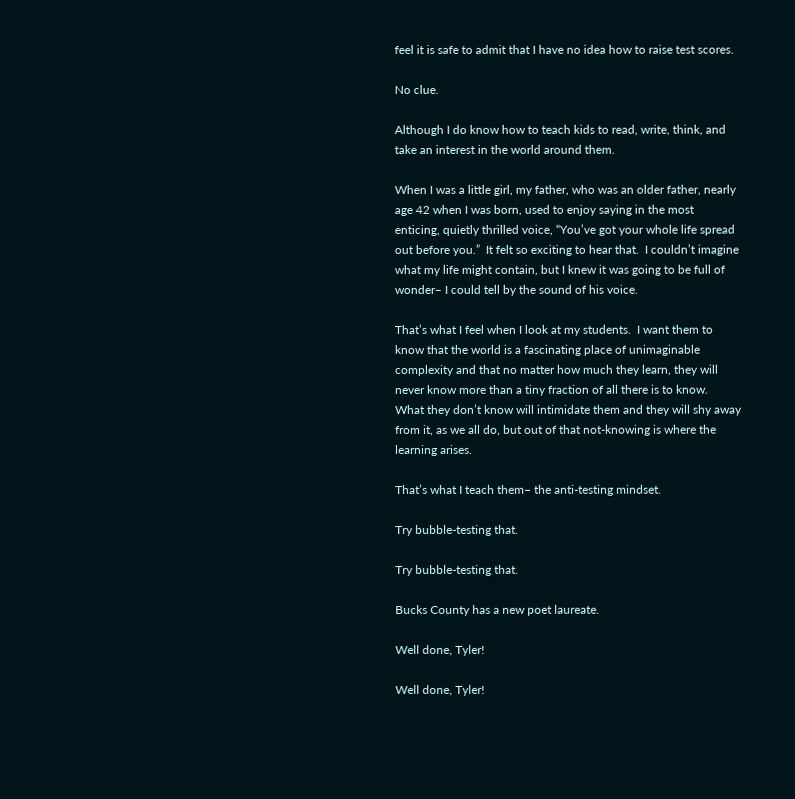feel it is safe to admit that I have no idea how to raise test scores.

No clue.

Although I do know how to teach kids to read, write, think, and take an interest in the world around them.

When I was a little girl, my father, who was an older father, nearly age 42 when I was born, used to enjoy saying in the most enticing, quietly thrilled voice, “You’ve got your whole life spread out before you.”  It felt so exciting to hear that.  I couldn’t imagine what my life might contain, but I knew it was going to be full of wonder– I could tell by the sound of his voice.

That’s what I feel when I look at my students.  I want them to know that the world is a fascinating place of unimaginable complexity and that no matter how much they learn, they will never know more than a tiny fraction of all there is to know.  What they don’t know will intimidate them and they will shy away from it, as we all do, but out of that not-knowing is where the learning arises.

That’s what I teach them– the anti-testing mindset.

Try bubble-testing that.

Try bubble-testing that.

Bucks County has a new poet laureate.

Well done, Tyler!

Well done, Tyler!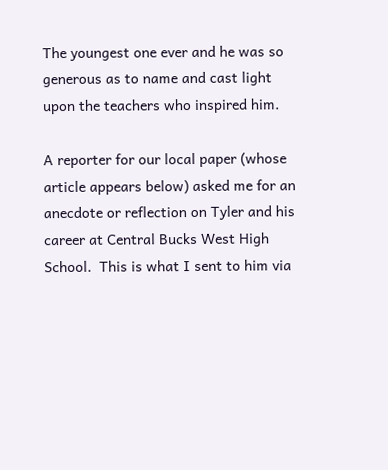The youngest one ever and he was so generous as to name and cast light upon the teachers who inspired him.

A reporter for our local paper (whose article appears below) asked me for an anecdote or reflection on Tyler and his career at Central Bucks West High School.  This is what I sent to him via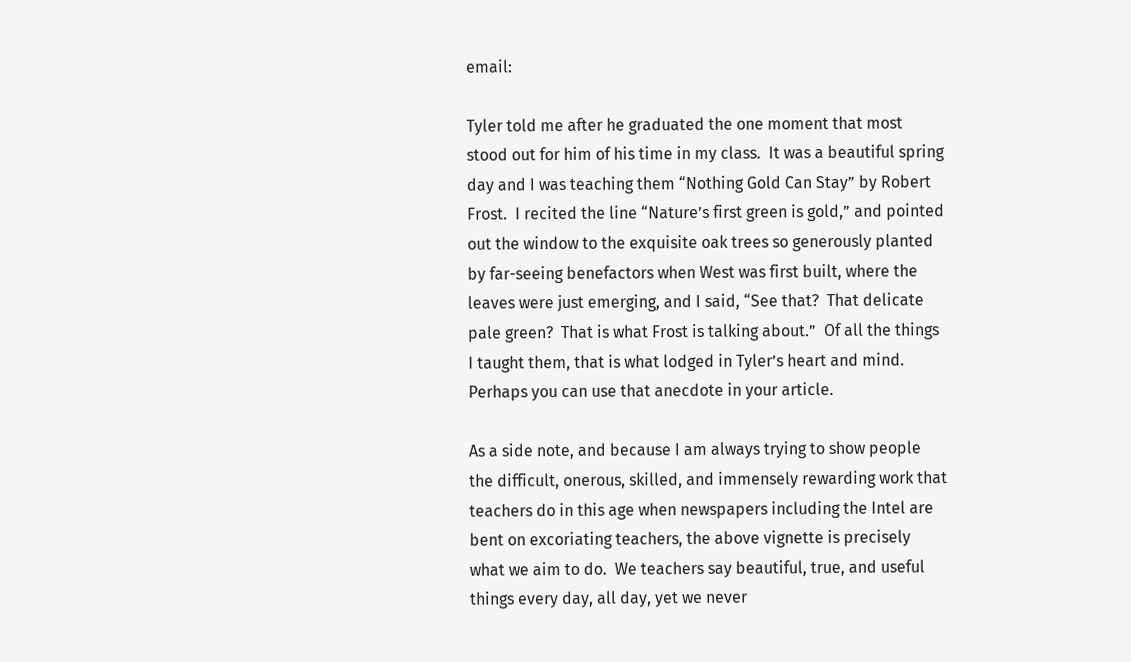email:

Tyler told me after he graduated the one moment that most stood out for him of his time in my class.  It was a beautiful spring day and I was teaching them “Nothing Gold Can Stay” by Robert Frost.  I recited the line “Nature’s first green is gold,” and pointed out the window to the exquisite oak trees so generously planted by far-seeing benefactors when West was first built, where the leaves were just emerging, and I said, “See that?  That delicate pale green?  That is what Frost is talking about.”  Of all the things I taught them, that is what lodged in Tyler’s heart and mind.  Perhaps you can use that anecdote in your article.

As a side note, and because I am always trying to show people the difficult, onerous, skilled, and immensely rewarding work that teachers do in this age when newspapers including the Intel are bent on excoriating teachers, the above vignette is precisely what we aim to do.  We teachers say beautiful, true, and useful things every day, all day, yet we never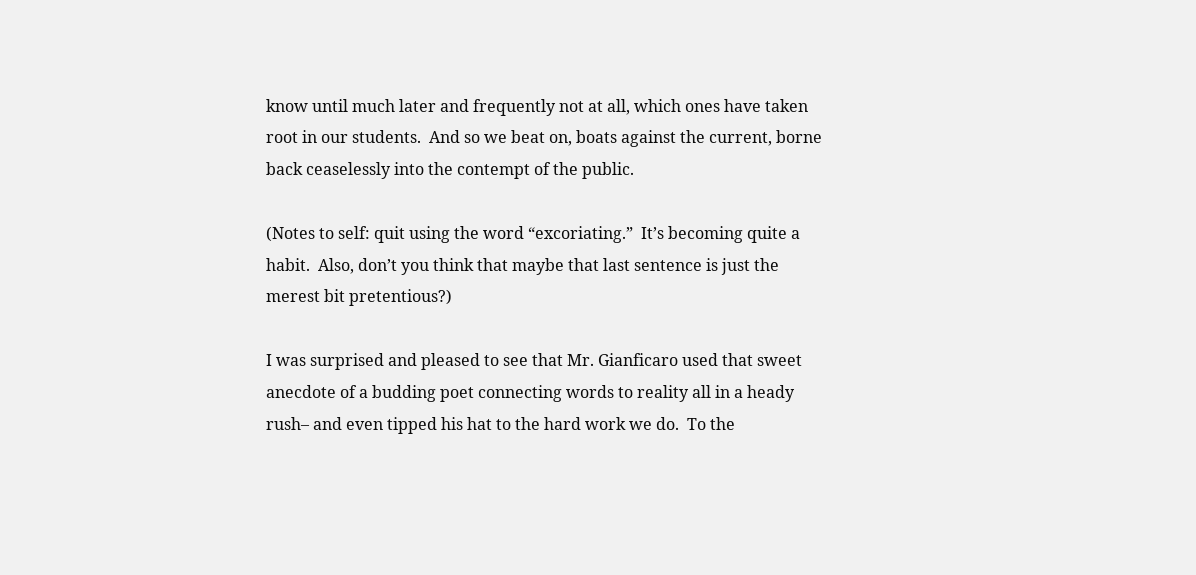know until much later and frequently not at all, which ones have taken root in our students.  And so we beat on, boats against the current, borne back ceaselessly into the contempt of the public.

(Notes to self: quit using the word “excoriating.”  It’s becoming quite a habit.  Also, don’t you think that maybe that last sentence is just the merest bit pretentious?)

I was surprised and pleased to see that Mr. Gianficaro used that sweet anecdote of a budding poet connecting words to reality all in a heady rush– and even tipped his hat to the hard work we do.  To the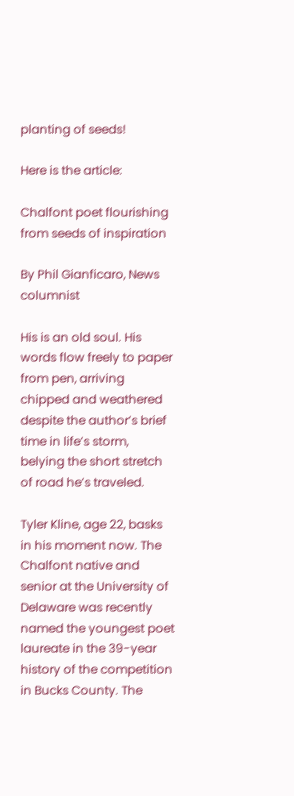planting of seeds!

Here is the article:

Chalfont poet flourishing from seeds of inspiration

By Phil Gianficaro, News columnist

His is an old soul. His words flow freely to paper from pen, arriving chipped and weathered despite the author’s brief time in life’s storm, belying the short stretch of road he’s traveled.

Tyler Kline, age 22, basks in his moment now. The Chalfont native and senior at the University of Delaware was recently named the youngest poet laureate in the 39-year history of the competition in Bucks County. The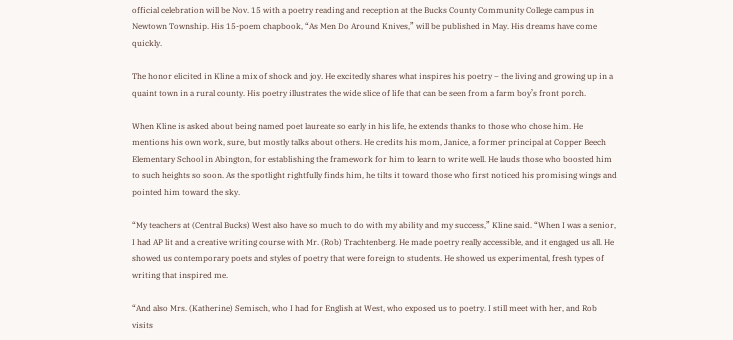official celebration will be Nov. 15 with a poetry reading and reception at the Bucks County Community College campus in Newtown Township. His 15-poem chapbook, “As Men Do Around Knives,” will be published in May. His dreams have come quickly.

The honor elicited in Kline a mix of shock and joy. He excitedly shares what inspires his poetry – the living and growing up in a quaint town in a rural county. His poetry illustrates the wide slice of life that can be seen from a farm boy’s front porch.

When Kline is asked about being named poet laureate so early in his life, he extends thanks to those who chose him. He mentions his own work, sure, but mostly talks about others. He credits his mom, Janice, a former principal at Copper Beech Elementary School in Abington, for establishing the framework for him to learn to write well. He lauds those who boosted him to such heights so soon. As the spotlight rightfully finds him, he tilts it toward those who first noticed his promising wings and pointed him toward the sky.

“My teachers at (Central Bucks) West also have so much to do with my ability and my success,” Kline said. “When I was a senior, I had AP lit and a creative writing course with Mr. (Rob) Trachtenberg. He made poetry really accessible, and it engaged us all. He showed us contemporary poets and styles of poetry that were foreign to students. He showed us experimental, fresh types of writing that inspired me.

“And also Mrs. (Katherine) Semisch, who I had for English at West, who exposed us to poetry. I still meet with her, and Rob visits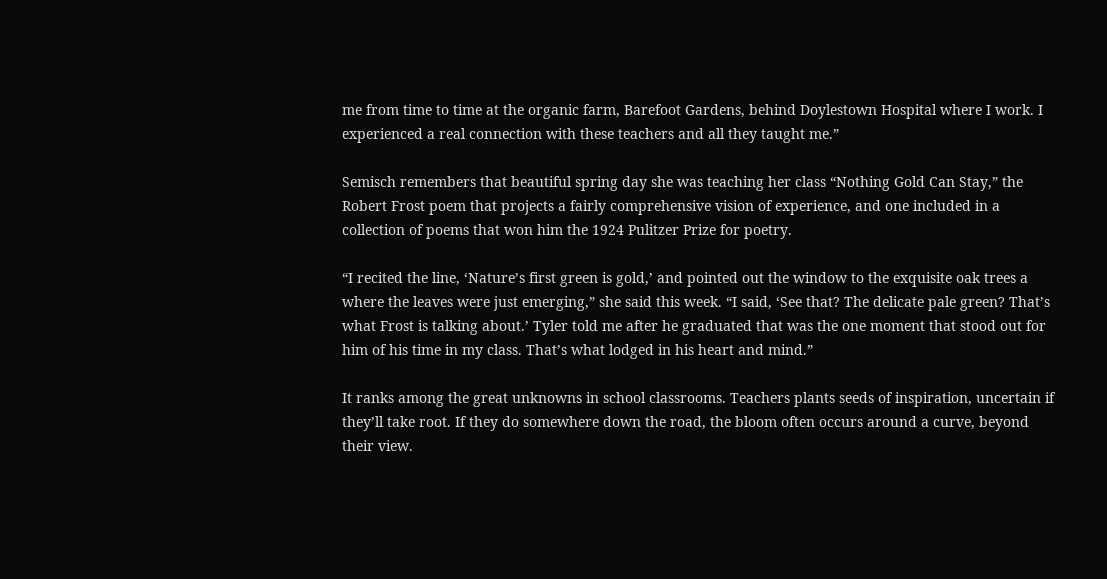me from time to time at the organic farm, Barefoot Gardens, behind Doylestown Hospital where I work. I experienced a real connection with these teachers and all they taught me.”

Semisch remembers that beautiful spring day she was teaching her class “Nothing Gold Can Stay,” the Robert Frost poem that projects a fairly comprehensive vision of experience, and one included in a collection of poems that won him the 1924 Pulitzer Prize for poetry.

“I recited the line, ‘Nature’s first green is gold,’ and pointed out the window to the exquisite oak trees a where the leaves were just emerging,” she said this week. “I said, ‘See that? The delicate pale green? That’s what Frost is talking about.’ Tyler told me after he graduated that was the one moment that stood out for him of his time in my class. That’s what lodged in his heart and mind.”

It ranks among the great unknowns in school classrooms. Teachers plants seeds of inspiration, uncertain if they’ll take root. If they do somewhere down the road, the bloom often occurs around a curve, beyond their view.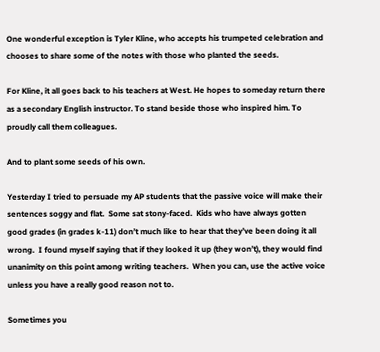One wonderful exception is Tyler Kline, who accepts his trumpeted celebration and chooses to share some of the notes with those who planted the seeds.

For Kline, it all goes back to his teachers at West. He hopes to someday return there as a secondary English instructor. To stand beside those who inspired him. To proudly call them colleagues.

And to plant some seeds of his own.

Yesterday I tried to persuade my AP students that the passive voice will make their sentences soggy and flat.  Some sat stony-faced.  Kids who have always gotten good grades (in grades k-11) don’t much like to hear that they’ve been doing it all wrong.  I found myself saying that if they looked it up (they won’t), they would find unanimity on this point among writing teachers.  When you can, use the active voice unless you have a really good reason not to.

Sometimes you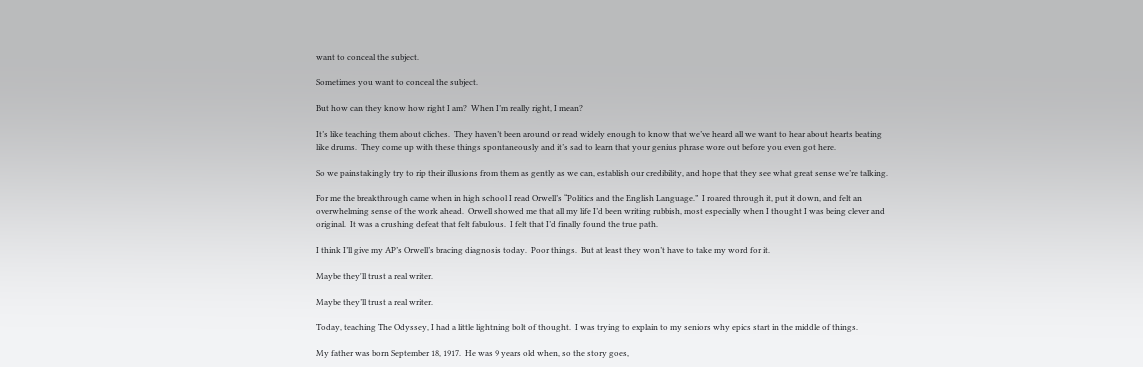want to conceal the subject.

Sometimes you want to conceal the subject.

But how can they know how right I am?  When I’m really right, I mean?

It’s like teaching them about cliches.  They haven’t been around or read widely enough to know that we’ve heard all we want to hear about hearts beating like drums.  They come up with these things spontaneously and it’s sad to learn that your genius phrase wore out before you even got here.

So we painstakingly try to rip their illusions from them as gently as we can, establish our credibility, and hope that they see what great sense we’re talking.

For me the breakthrough came when in high school I read Orwell’s “Politics and the English Language.”  I roared through it, put it down, and felt an overwhelming sense of the work ahead.  Orwell showed me that all my life I’d been writing rubbish, most especially when I thought I was being clever and original.  It was a crushing defeat that felt fabulous.  I felt that I’d finally found the true path.

I think I’ll give my AP’s Orwell’s bracing diagnosis today.  Poor things.  But at least they won’t have to take my word for it.

Maybe they'll trust a real writer.

Maybe they’ll trust a real writer.

Today, teaching The Odyssey, I had a little lightning bolt of thought.  I was trying to explain to my seniors why epics start in the middle of things.

My father was born September 18, 1917.  He was 9 years old when, so the story goes,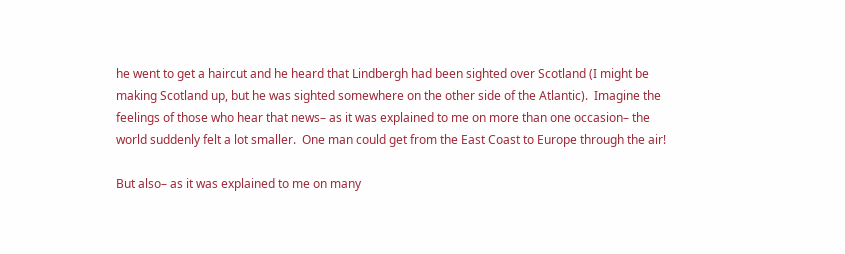he went to get a haircut and he heard that Lindbergh had been sighted over Scotland (I might be making Scotland up, but he was sighted somewhere on the other side of the Atlantic).  Imagine the feelings of those who hear that news– as it was explained to me on more than one occasion– the world suddenly felt a lot smaller.  One man could get from the East Coast to Europe through the air!

But also– as it was explained to me on many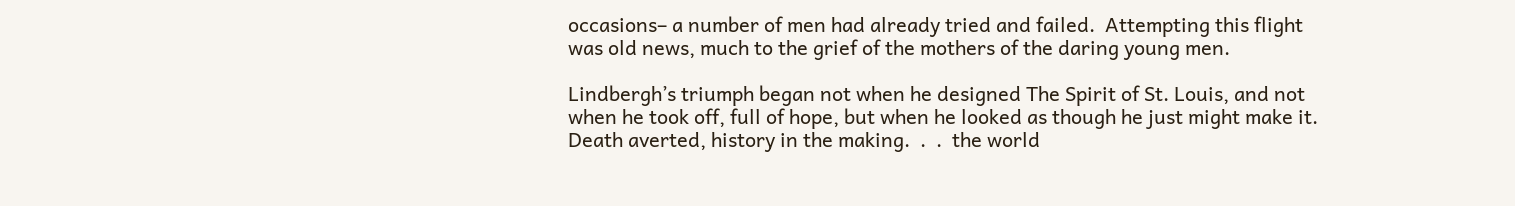occasions– a number of men had already tried and failed.  Attempting this flight was old news, much to the grief of the mothers of the daring young men.

Lindbergh’s triumph began not when he designed The Spirit of St. Louis, and not when he took off, full of hope, but when he looked as though he just might make it.  Death averted, history in the making.  .  .  the world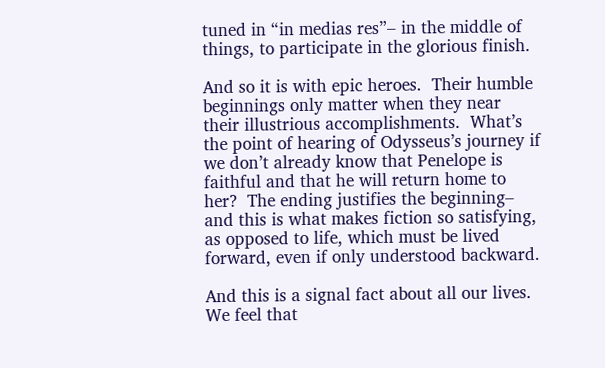tuned in “in medias res”– in the middle of things, to participate in the glorious finish.

And so it is with epic heroes.  Their humble beginnings only matter when they near their illustrious accomplishments.  What’s the point of hearing of Odysseus’s journey if we don’t already know that Penelope is faithful and that he will return home to her?  The ending justifies the beginning– and this is what makes fiction so satisfying, as opposed to life, which must be lived forward, even if only understood backward.

And this is a signal fact about all our lives.  We feel that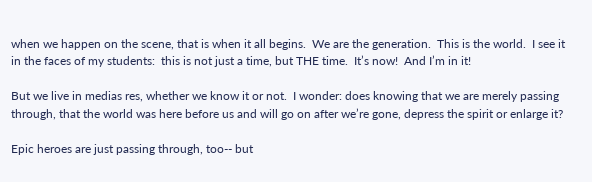when we happen on the scene, that is when it all begins.  We are the generation.  This is the world.  I see it in the faces of my students:  this is not just a time, but THE time.  It’s now!  And I’m in it!

But we live in medias res, whether we know it or not.  I wonder: does knowing that we are merely passing through, that the world was here before us and will go on after we’re gone, depress the spirit or enlarge it?

Epic heroes are just passing through, too-- but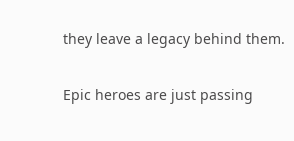they leave a legacy behind them.

Epic heroes are just passing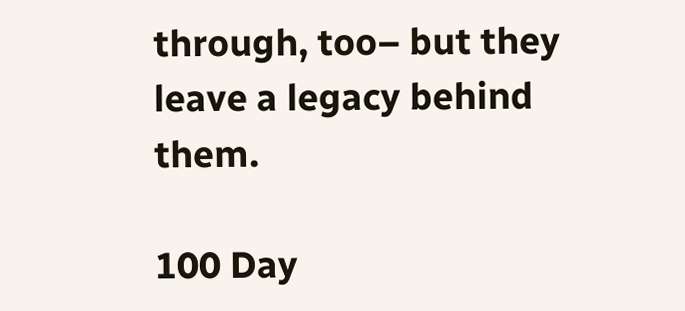through, too– but they leave a legacy behind them.

100 Day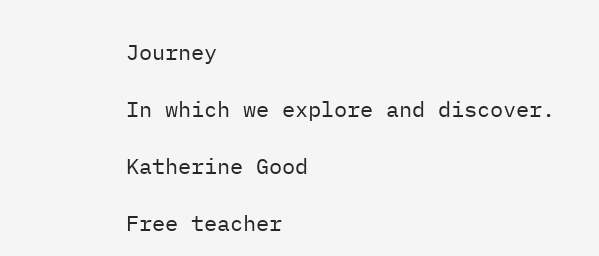Journey

In which we explore and discover.

Katherine Good

Free teacher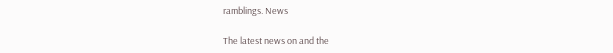ramblings. News

The latest news on and the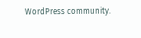WordPress community.